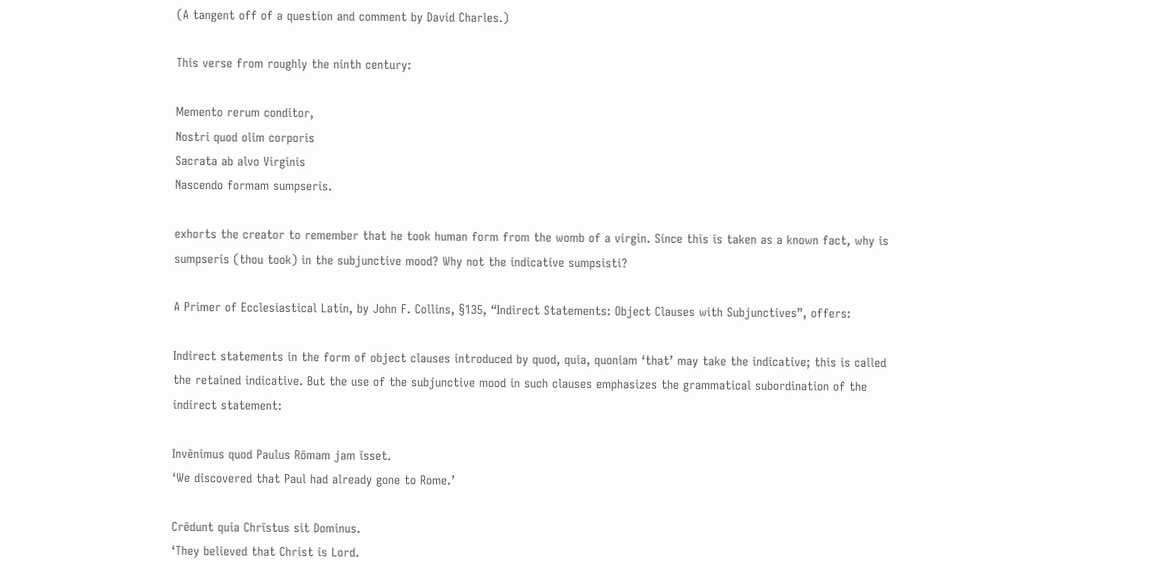(A tangent off of a question and comment by David Charles.)

This verse from roughly the ninth century:

Memento rerum conditor,
Nostri quod olim corporis
Sacrata ab alvo Virginis
Nascendo formam sumpseris.

exhorts the creator to remember that he took human form from the womb of a virgin. Since this is taken as a known fact, why is sumpseris (thou took) in the subjunctive mood? Why not the indicative sumpsisti?

A Primer of Ecclesiastical Latin, by John F. Collins, §135, “Indirect Statements: Object Clauses with Subjunctives”, offers:

Indirect statements in the form of object clauses introduced by quod, quia, quoniam ‘that’ may take the indicative; this is called the retained indicative. But the use of the subjunctive mood in such clauses emphasizes the grammatical subordination of the indirect statement:

Invēnimus quod Paulus Rōmam jam īsset.
‘We discovered that Paul had already gone to Rome.’

Crēdunt quia Chrīstus sit Dominus.
‘They believed that Christ is Lord.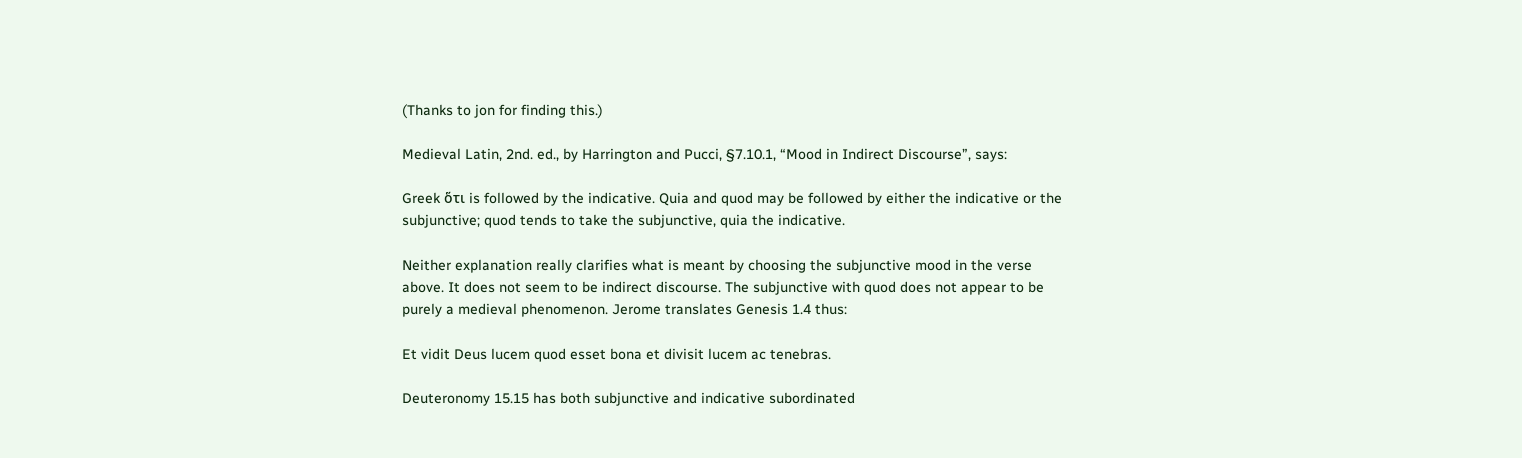(Thanks to jon for finding this.)

Medieval Latin, 2nd. ed., by Harrington and Pucci, §7.10.1, “Mood in Indirect Discourse”, says:

Greek ὅτι is followed by the indicative. Quia and quod may be followed by either the indicative or the subjunctive; quod tends to take the subjunctive, quia the indicative.

Neither explanation really clarifies what is meant by choosing the subjunctive mood in the verse above. It does not seem to be indirect discourse. The subjunctive with quod does not appear to be purely a medieval phenomenon. Jerome translates Genesis 1.4 thus:

Et vidit Deus lucem quod esset bona et divisit lucem ac tenebras.

Deuteronomy 15.15 has both subjunctive and indicative subordinated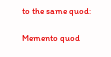to the same quod:

Memento quod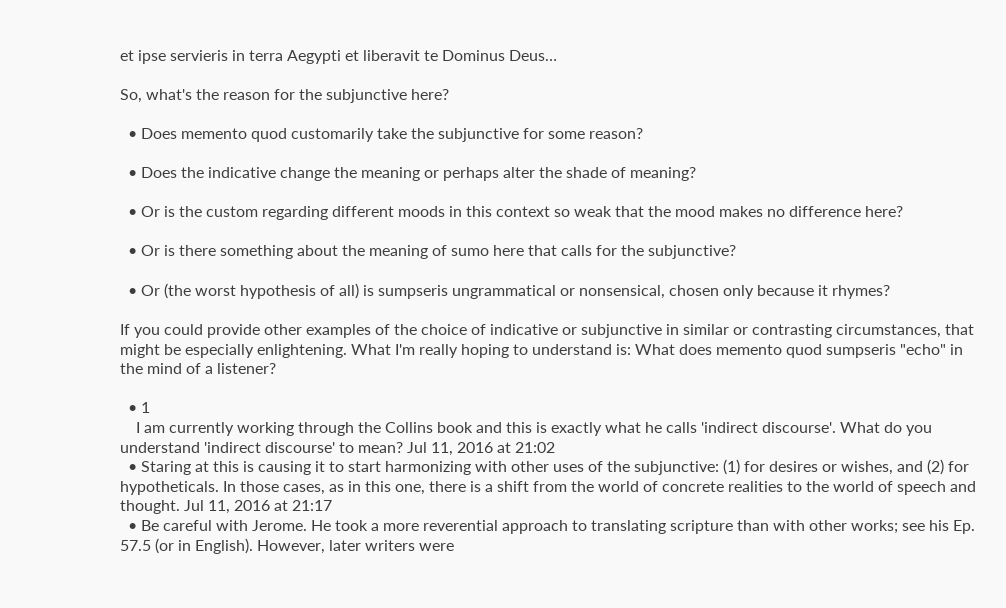et ipse servieris in terra Aegypti et liberavit te Dominus Deus…

So, what's the reason for the subjunctive here?

  • Does memento quod customarily take the subjunctive for some reason?

  • Does the indicative change the meaning or perhaps alter the shade of meaning?

  • Or is the custom regarding different moods in this context so weak that the mood makes no difference here?

  • Or is there something about the meaning of sumo here that calls for the subjunctive?

  • Or (the worst hypothesis of all) is sumpseris ungrammatical or nonsensical, chosen only because it rhymes?

If you could provide other examples of the choice of indicative or subjunctive in similar or contrasting circumstances, that might be especially enlightening. What I'm really hoping to understand is: What does memento quod sumpseris "echo" in the mind of a listener?

  • 1
    I am currently working through the Collins book and this is exactly what he calls 'indirect discourse'. What do you understand 'indirect discourse' to mean? Jul 11, 2016 at 21:02
  • Staring at this is causing it to start harmonizing with other uses of the subjunctive: (1) for desires or wishes, and (2) for hypotheticals. In those cases, as in this one, there is a shift from the world of concrete realities to the world of speech and thought. Jul 11, 2016 at 21:17
  • Be careful with Jerome. He took a more reverential approach to translating scripture than with other works; see his Ep. 57.5 (or in English). However, later writers were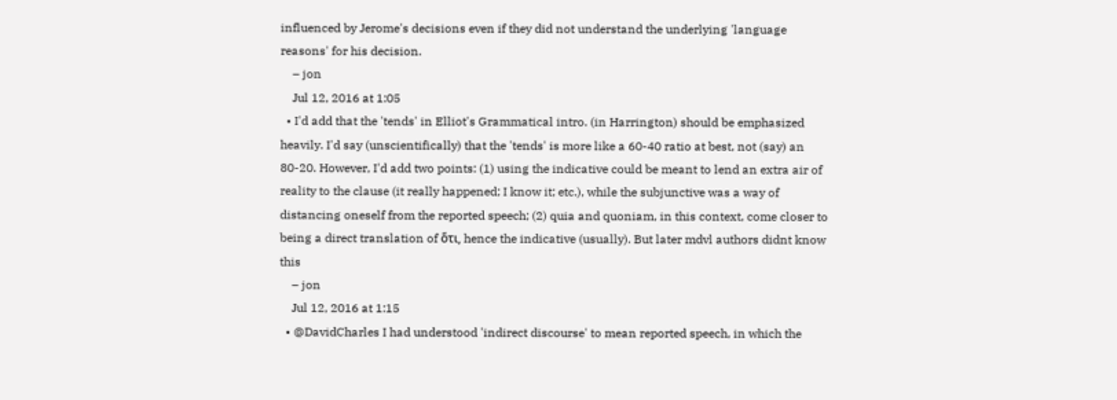influenced by Jerome's decisions even if they did not understand the underlying 'language reasons' for his decision.
    – jon
    Jul 12, 2016 at 1:05
  • I'd add that the 'tends' in Elliot's Grammatical intro. (in Harrington) should be emphasized heavily. I'd say (unscientifically) that the 'tends' is more like a 60-40 ratio at best, not (say) an 80-20. However, I'd add two points: (1) using the indicative could be meant to lend an extra air of reality to the clause (it really happened; I know it; etc.), while the subjunctive was a way of distancing oneself from the reported speech; (2) quia and quoniam, in this context, come closer to being a direct translation of ὅτι, hence the indicative (usually). But later mdvl authors didnt know this
    – jon
    Jul 12, 2016 at 1:15
  • @DavidCharles I had understood 'indirect discourse' to mean reported speech, in which the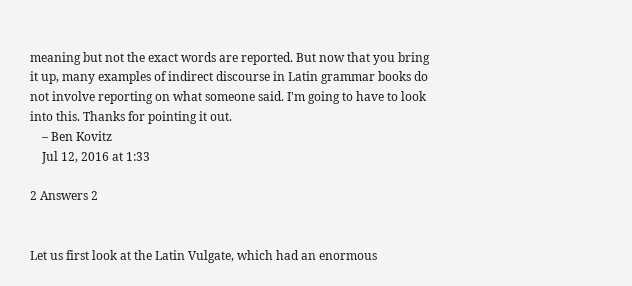meaning but not the exact words are reported. But now that you bring it up, many examples of indirect discourse in Latin grammar books do not involve reporting on what someone said. I'm going to have to look into this. Thanks for pointing it out.
    – Ben Kovitz
    Jul 12, 2016 at 1:33

2 Answers 2


Let us first look at the Latin Vulgate, which had an enormous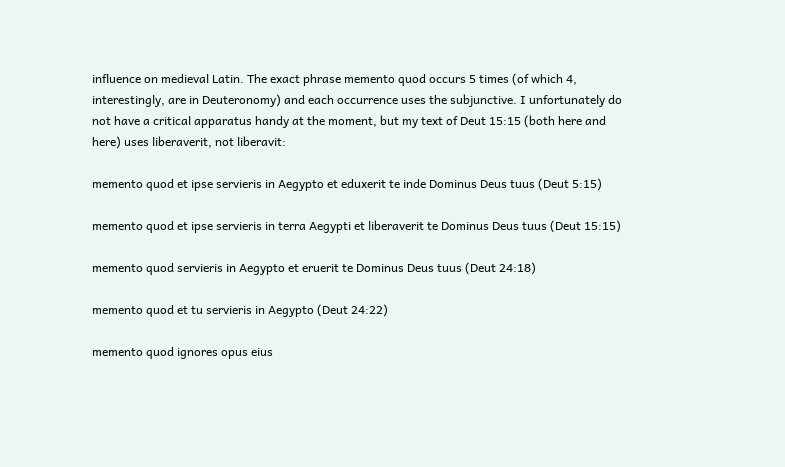influence on medieval Latin. The exact phrase memento quod occurs 5 times (of which 4, interestingly, are in Deuteronomy) and each occurrence uses the subjunctive. I unfortunately do not have a critical apparatus handy at the moment, but my text of Deut 15:15 (both here and here) uses liberaverit, not liberavit:

memento quod et ipse servieris in Aegypto et eduxerit te inde Dominus Deus tuus (Deut 5:15)

memento quod et ipse servieris in terra Aegypti et liberaverit te Dominus Deus tuus (Deut 15:15)

memento quod servieris in Aegypto et eruerit te Dominus Deus tuus (Deut 24:18)

memento quod et tu servieris in Aegypto (Deut 24:22)

memento quod ignores opus eius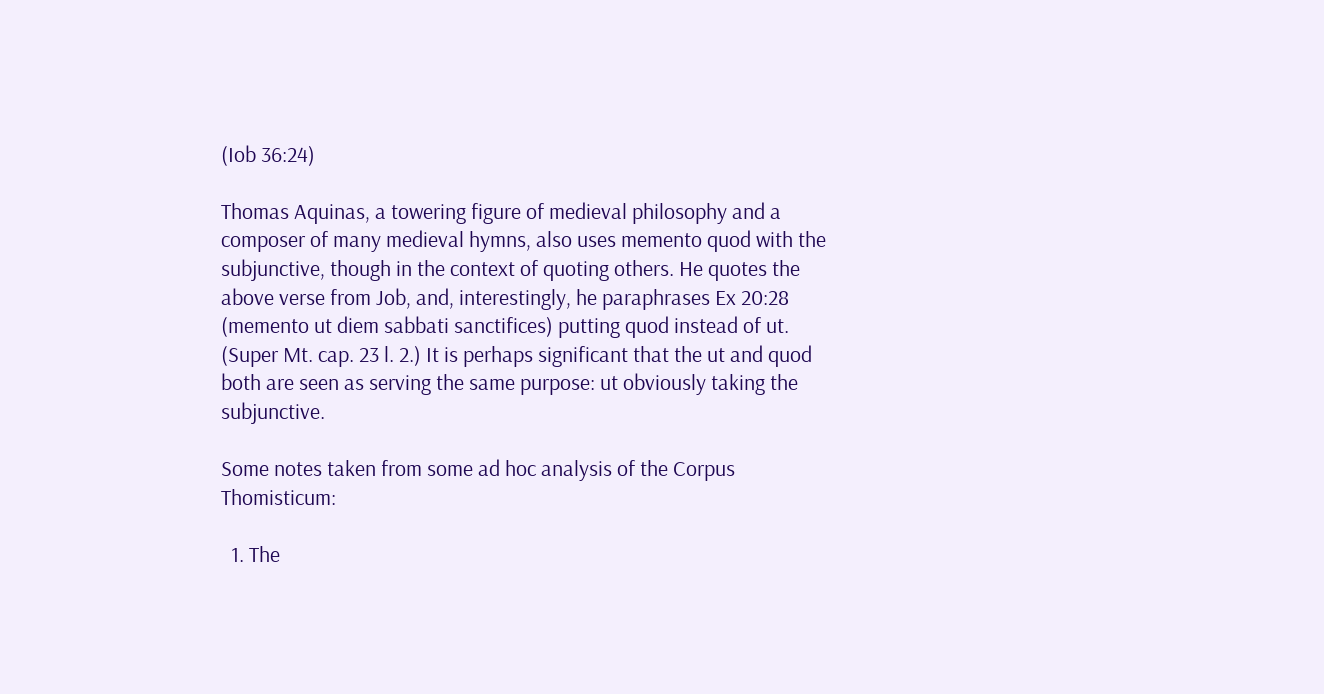(Iob 36:24)

Thomas Aquinas, a towering figure of medieval philosophy and a composer of many medieval hymns, also uses memento quod with the subjunctive, though in the context of quoting others. He quotes the above verse from Job, and, interestingly, he paraphrases Ex 20:28 (memento ut diem sabbati sanctifices) putting quod instead of ut. (Super Mt. cap. 23 l. 2.) It is perhaps significant that the ut and quod both are seen as serving the same purpose: ut obviously taking the subjunctive.

Some notes taken from some ad hoc analysis of the Corpus Thomisticum:

  1. The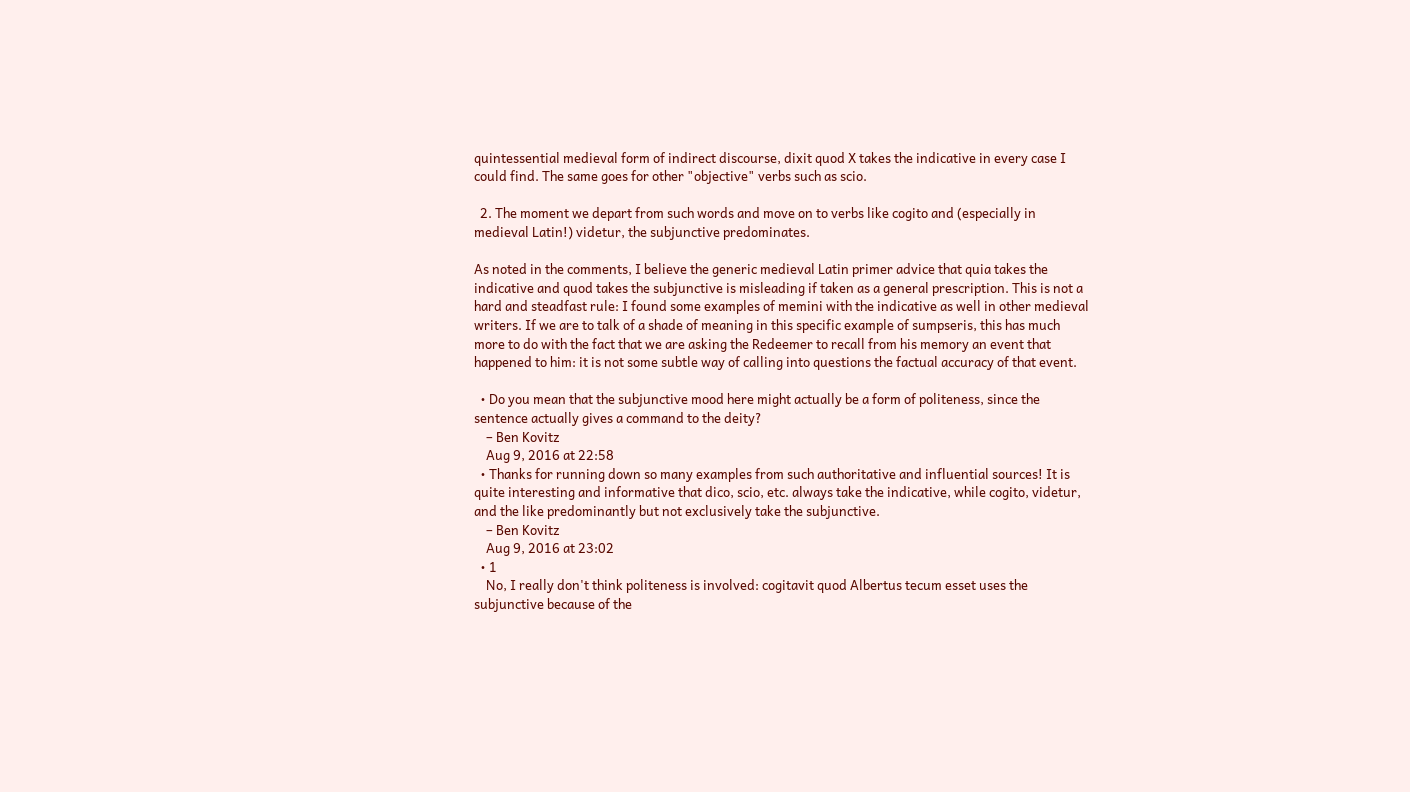quintessential medieval form of indirect discourse, dixit quod X takes the indicative in every case I could find. The same goes for other "objective" verbs such as scio.

  2. The moment we depart from such words and move on to verbs like cogito and (especially in medieval Latin!) videtur, the subjunctive predominates.

As noted in the comments, I believe the generic medieval Latin primer advice that quia takes the indicative and quod takes the subjunctive is misleading if taken as a general prescription. This is not a hard and steadfast rule: I found some examples of memini with the indicative as well in other medieval writers. If we are to talk of a shade of meaning in this specific example of sumpseris, this has much more to do with the fact that we are asking the Redeemer to recall from his memory an event that happened to him: it is not some subtle way of calling into questions the factual accuracy of that event.

  • Do you mean that the subjunctive mood here might actually be a form of politeness, since the sentence actually gives a command to the deity?
    – Ben Kovitz
    Aug 9, 2016 at 22:58
  • Thanks for running down so many examples from such authoritative and influential sources! It is quite interesting and informative that dico, scio, etc. always take the indicative, while cogito, videtur, and the like predominantly but not exclusively take the subjunctive.
    – Ben Kovitz
    Aug 9, 2016 at 23:02
  • 1
    No, I really don't think politeness is involved: cogitavit quod Albertus tecum esset uses the subjunctive because of the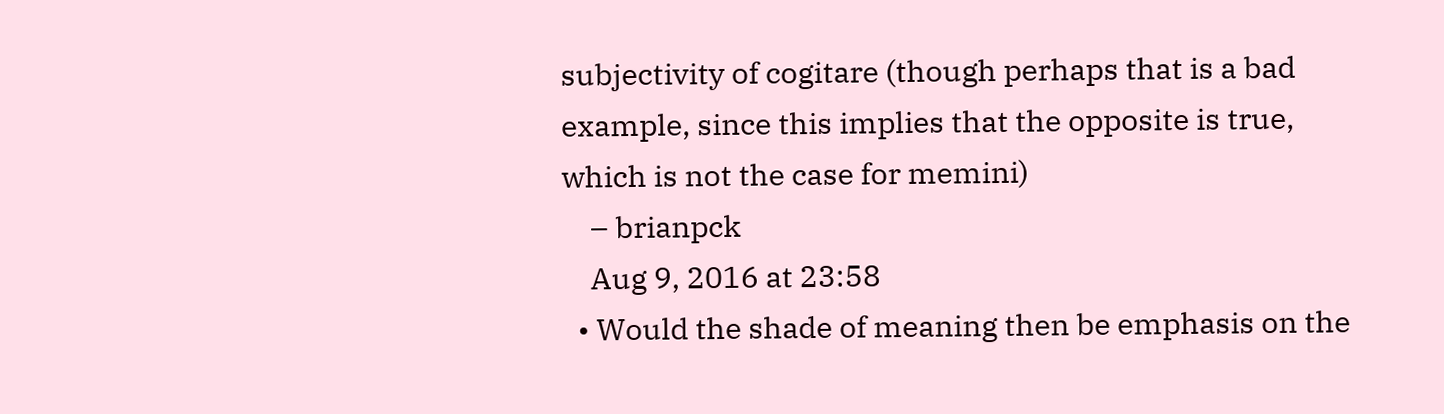subjectivity of cogitare (though perhaps that is a bad example, since this implies that the opposite is true, which is not the case for memini)
    – brianpck
    Aug 9, 2016 at 23:58
  • Would the shade of meaning then be emphasis on the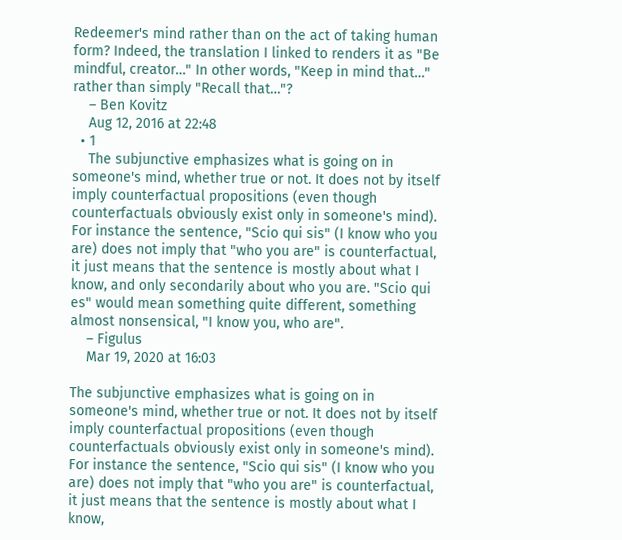Redeemer's mind rather than on the act of taking human form? Indeed, the translation I linked to renders it as "Be mindful, creator…" In other words, "Keep in mind that…" rather than simply "Recall that…"?
    – Ben Kovitz
    Aug 12, 2016 at 22:48
  • 1
    The subjunctive emphasizes what is going on in someone's mind, whether true or not. It does not by itself imply counterfactual propositions (even though counterfactuals obviously exist only in someone's mind). For instance the sentence, "Scio qui sis" (I know who you are) does not imply that "who you are" is counterfactual, it just means that the sentence is mostly about what I know, and only secondarily about who you are. "Scio qui es" would mean something quite different, something almost nonsensical, "I know you, who are".
    – Figulus
    Mar 19, 2020 at 16:03

The subjunctive emphasizes what is going on in someone's mind, whether true or not. It does not by itself imply counterfactual propositions (even though counterfactuals obviously exist only in someone's mind). For instance the sentence, "Scio qui sis" (I know who you are) does not imply that "who you are" is counterfactual, it just means that the sentence is mostly about what I know,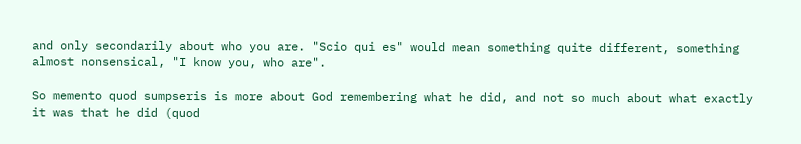and only secondarily about who you are. "Scio qui es" would mean something quite different, something almost nonsensical, "I know you, who are".

So memento quod sumpseris is more about God remembering what he did, and not so much about what exactly it was that he did (quod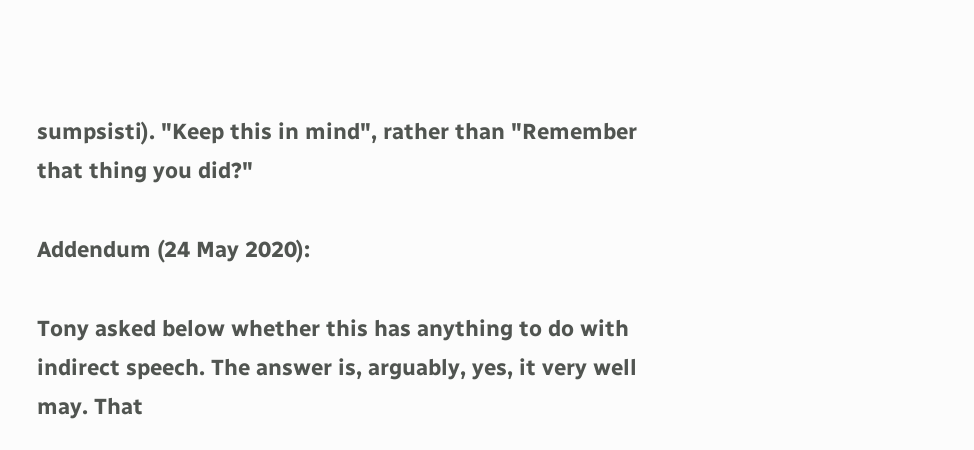sumpsisti). "Keep this in mind", rather than "Remember that thing you did?"

Addendum (24 May 2020):

Tony asked below whether this has anything to do with indirect speech. The answer is, arguably, yes, it very well may. That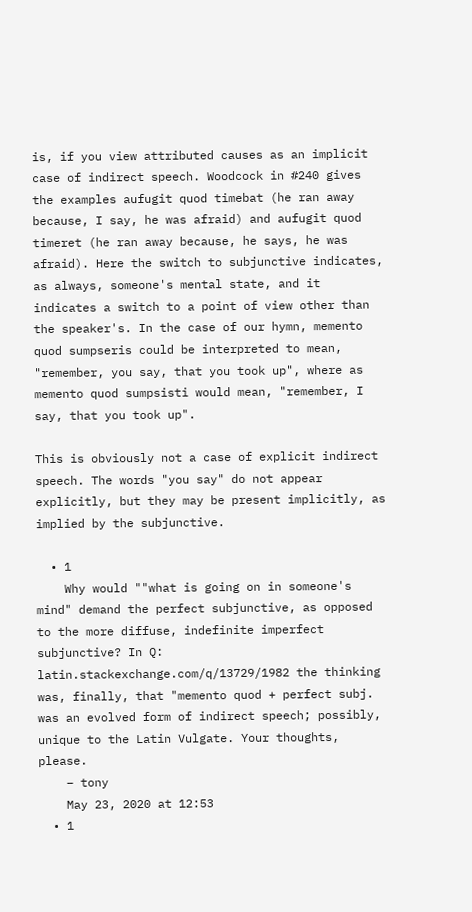is, if you view attributed causes as an implicit case of indirect speech. Woodcock in #240 gives the examples aufugit quod timebat (he ran away because, I say, he was afraid) and aufugit quod timeret (he ran away because, he says, he was afraid). Here the switch to subjunctive indicates, as always, someone's mental state, and it indicates a switch to a point of view other than the speaker's. In the case of our hymn, memento quod sumpseris could be interpreted to mean, "remember, you say, that you took up", where as memento quod sumpsisti would mean, "remember, I say, that you took up".

This is obviously not a case of explicit indirect speech. The words "you say" do not appear explicitly, but they may be present implicitly, as implied by the subjunctive.

  • 1
    Why would ""what is going on in someone's mind" demand the perfect subjunctive, as opposed to the more diffuse, indefinite imperfect subjunctive? In Q: latin.stackexchange.com/q/13729/1982 the thinking was, finally, that "memento quod + perfect subj. was an evolved form of indirect speech; possibly, unique to the Latin Vulgate. Your thoughts, please.
    – tony
    May 23, 2020 at 12:53
  • 1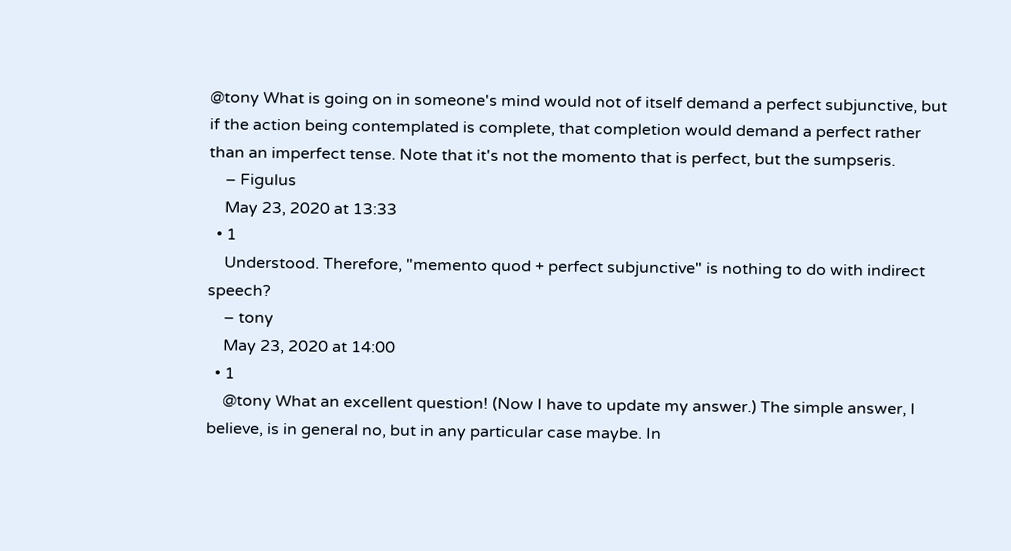@tony What is going on in someone's mind would not of itself demand a perfect subjunctive, but if the action being contemplated is complete, that completion would demand a perfect rather than an imperfect tense. Note that it's not the momento that is perfect, but the sumpseris.
    – Figulus
    May 23, 2020 at 13:33
  • 1
    Understood. Therefore, "memento quod + perfect subjunctive" is nothing to do with indirect speech?
    – tony
    May 23, 2020 at 14:00
  • 1
    @tony What an excellent question! (Now I have to update my answer.) The simple answer, I believe, is in general no, but in any particular case maybe. In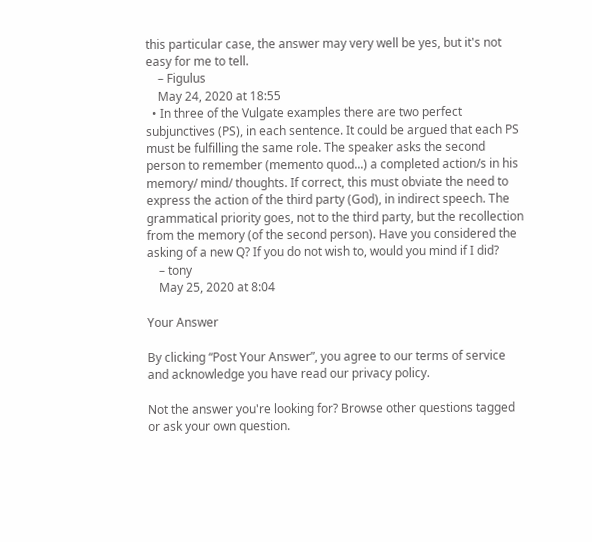this particular case, the answer may very well be yes, but it's not easy for me to tell.
    – Figulus
    May 24, 2020 at 18:55
  • In three of the Vulgate examples there are two perfect subjunctives (PS), in each sentence. It could be argued that each PS must be fulfilling the same role. The speaker asks the second person to remember (memento quod...) a completed action/s in his memory/ mind/ thoughts. If correct, this must obviate the need to express the action of the third party (God), in indirect speech. The grammatical priority goes, not to the third party, but the recollection from the memory (of the second person). Have you considered the asking of a new Q? If you do not wish to, would you mind if I did?
    – tony
    May 25, 2020 at 8:04

Your Answer

By clicking “Post Your Answer”, you agree to our terms of service and acknowledge you have read our privacy policy.

Not the answer you're looking for? Browse other questions tagged or ask your own question.